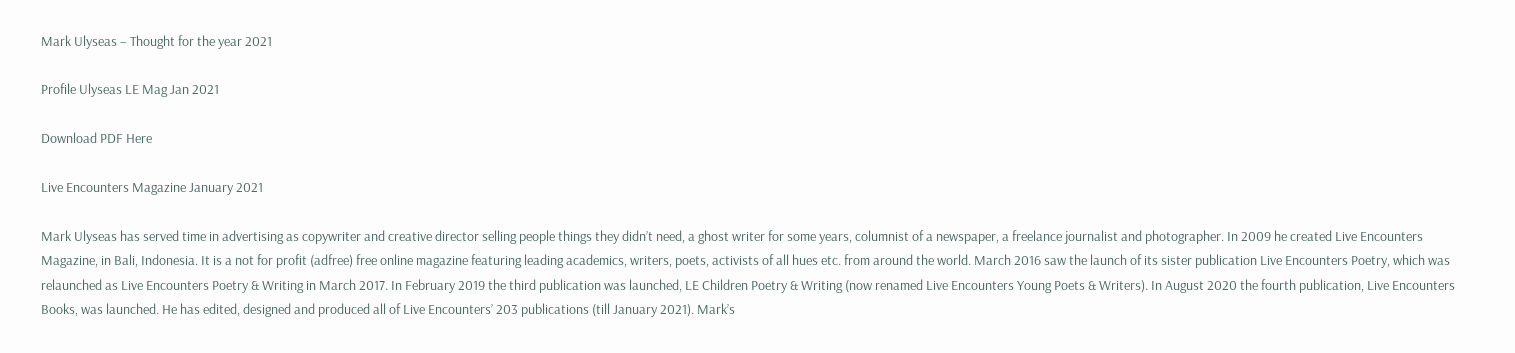Mark Ulyseas – Thought for the year 2021

Profile Ulyseas LE Mag Jan 2021

Download PDF Here

Live Encounters Magazine January 2021

Mark Ulyseas has served time in advertising as copywriter and creative director selling people things they didn’t need, a ghost writer for some years, columnist of a newspaper, a freelance journalist and photographer. In 2009 he created Live Encounters Magazine, in Bali, Indonesia. It is a not for profit (adfree) free online magazine featuring leading academics, writers, poets, activists of all hues etc. from around the world. March 2016 saw the launch of its sister publication Live Encounters Poetry, which was relaunched as Live Encounters Poetry & Writing in March 2017. In February 2019 the third publication was launched, LE Children Poetry & Writing (now renamed Live Encounters Young Poets & Writers). In August 2020 the fourth publication, Live Encounters Books, was launched. He has edited, designed and produced all of Live Encounters’ 203 publications (till January 2021). Mark’s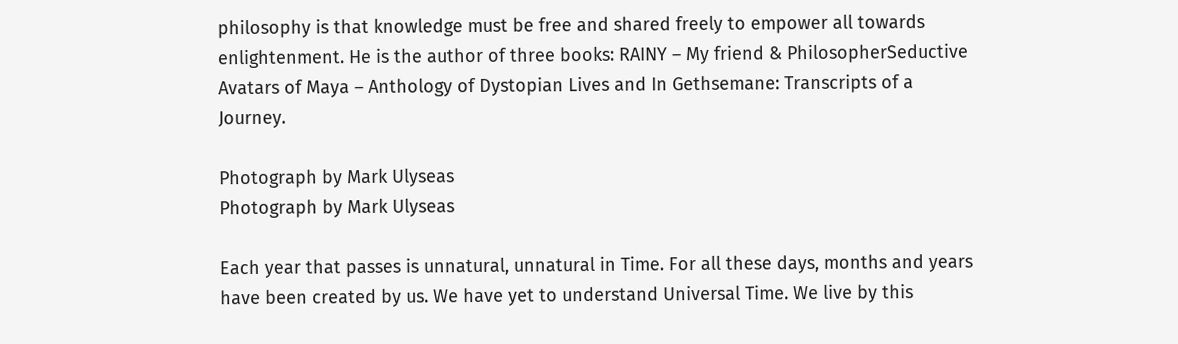philosophy is that knowledge must be free and shared freely to empower all towards enlightenment. He is the author of three books: RAINY – My friend & PhilosopherSeductive Avatars of Maya – Anthology of Dystopian Lives and In Gethsemane: Transcripts of a Journey.

Photograph by Mark Ulyseas
Photograph by Mark Ulyseas

Each year that passes is unnatural, unnatural in Time. For all these days, months and years have been created by us. We have yet to understand Universal Time. We live by this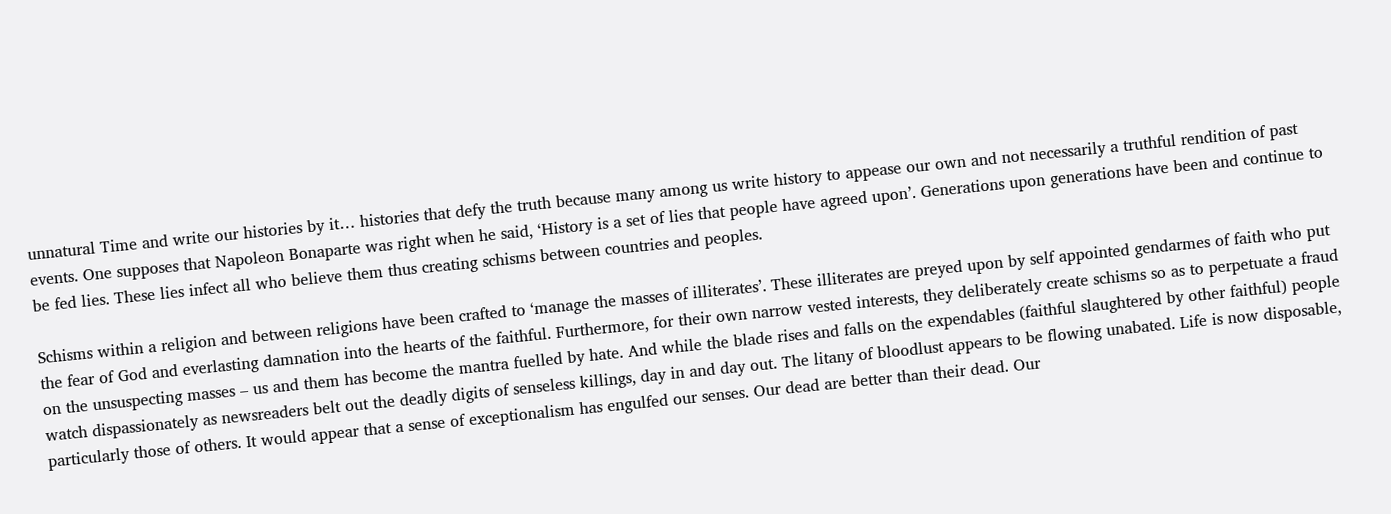unnatural Time and write our histories by it… histories that defy the truth because many among us write history to appease our own and not necessarily a truthful rendition of past events. One supposes that Napoleon Bonaparte was right when he said, ‘History is a set of lies that people have agreed upon’. Generations upon generations have been and continue to be fed lies. These lies infect all who believe them thus creating schisms between countries and peoples.

Schisms within a religion and between religions have been crafted to ‘manage the masses of illiterates’. These illiterates are preyed upon by self appointed gendarmes of faith who put the fear of God and everlasting damnation into the hearts of the faithful. Furthermore, for their own narrow vested interests, they deliberately create schisms so as to perpetuate a fraud on the unsuspecting masses – us and them has become the mantra fuelled by hate. And while the blade rises and falls on the expendables (faithful slaughtered by other faithful) people watch dispassionately as newsreaders belt out the deadly digits of senseless killings, day in and day out. The litany of bloodlust appears to be flowing unabated. Life is now disposable, particularly those of others. It would appear that a sense of exceptionalism has engulfed our senses. Our dead are better than their dead. Our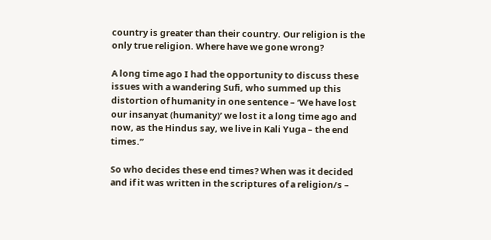country is greater than their country. Our religion is the only true religion. Where have we gone wrong?

A long time ago I had the opportunity to discuss these issues with a wandering Sufi, who summed up this distortion of humanity in one sentence – ‘We have lost our insanyat (humanity)’ we lost it a long time ago and now, as the Hindus say, we live in Kali Yuga – the end times.”

So who decides these end times? When was it decided and if it was written in the scriptures of a religion/s –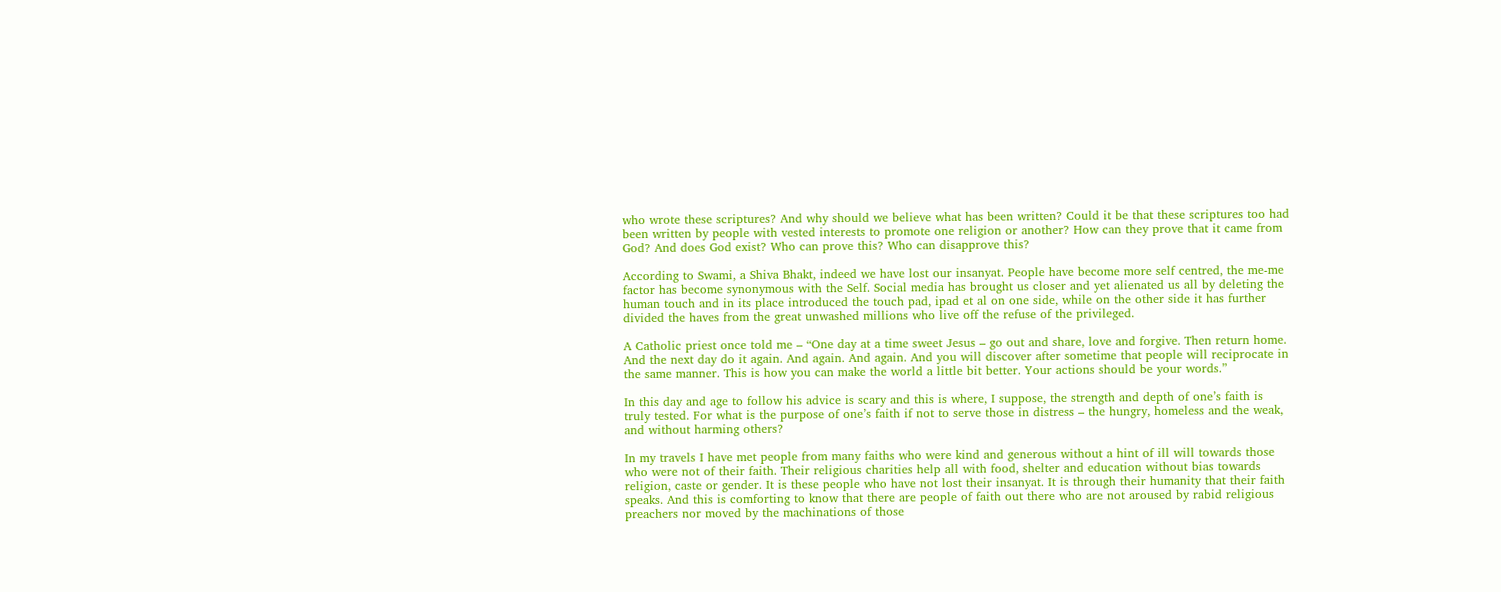who wrote these scriptures? And why should we believe what has been written? Could it be that these scriptures too had been written by people with vested interests to promote one religion or another? How can they prove that it came from God? And does God exist? Who can prove this? Who can disapprove this?

According to Swami, a Shiva Bhakt, indeed we have lost our insanyat. People have become more self centred, the me-me factor has become synonymous with the Self. Social media has brought us closer and yet alienated us all by deleting the human touch and in its place introduced the touch pad, ipad et al on one side, while on the other side it has further divided the haves from the great unwashed millions who live off the refuse of the privileged.

A Catholic priest once told me – “One day at a time sweet Jesus – go out and share, love and forgive. Then return home. And the next day do it again. And again. And again. And you will discover after sometime that people will reciprocate in the same manner. This is how you can make the world a little bit better. Your actions should be your words.”

In this day and age to follow his advice is scary and this is where, I suppose, the strength and depth of one’s faith is truly tested. For what is the purpose of one’s faith if not to serve those in distress – the hungry, homeless and the weak, and without harming others?

In my travels I have met people from many faiths who were kind and generous without a hint of ill will towards those who were not of their faith. Their religious charities help all with food, shelter and education without bias towards religion, caste or gender. It is these people who have not lost their insanyat. It is through their humanity that their faith speaks. And this is comforting to know that there are people of faith out there who are not aroused by rabid religious preachers nor moved by the machinations of those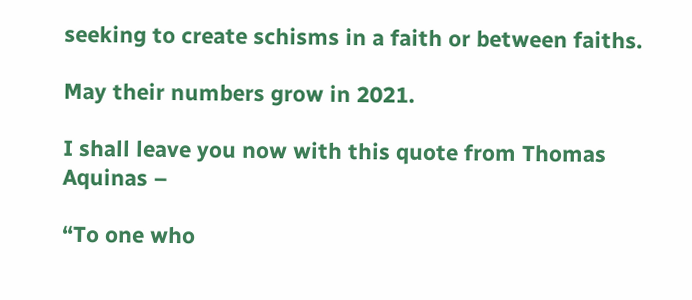seeking to create schisms in a faith or between faiths.

May their numbers grow in 2021.

I shall leave you now with this quote from Thomas Aquinas –

“To one who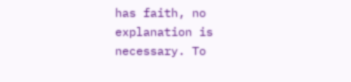has faith, no explanation is necessary. To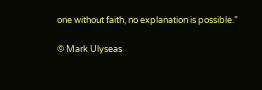one without faith, no explanation is possible.”

© Mark Ulyseas